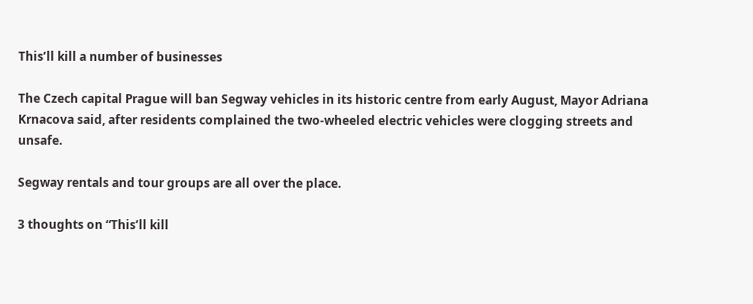This’ll kill a number of businesses

The Czech capital Prague will ban Segway vehicles in its historic centre from early August, Mayor Adriana Krnacova said, after residents complained the two-wheeled electric vehicles were clogging streets and unsafe.

Segway rentals and tour groups are all over the place.

3 thoughts on “This’ll kill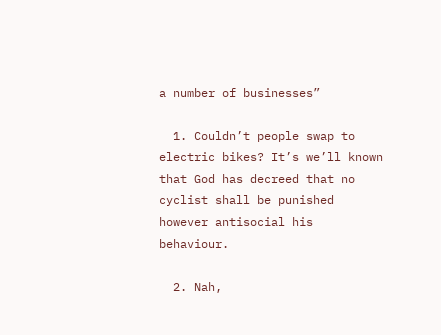a number of businesses”

  1. Couldn’t people swap to electric bikes? It’s we’ll known that God has decreed that no cyclist shall be punished however antisocial his behaviour.

  2. Nah,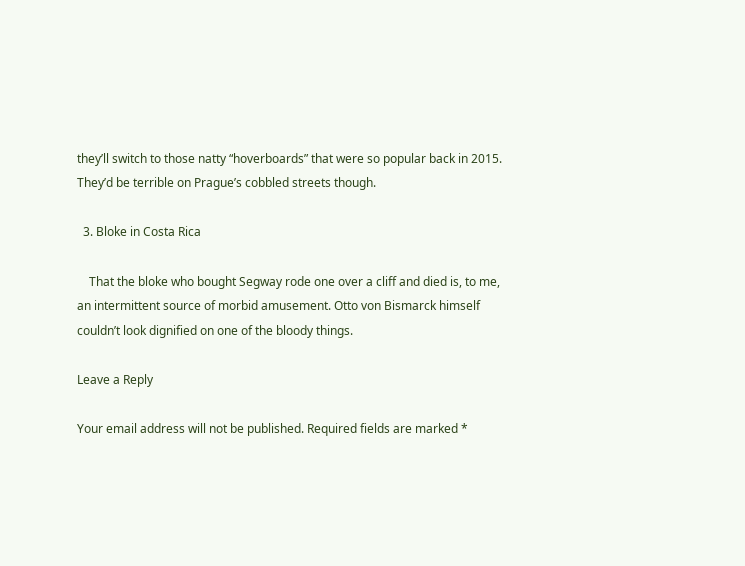they’ll switch to those natty “hoverboards” that were so popular back in 2015. They’d be terrible on Prague’s cobbled streets though.

  3. Bloke in Costa Rica

    That the bloke who bought Segway rode one over a cliff and died is, to me, an intermittent source of morbid amusement. Otto von Bismarck himself couldn’t look dignified on one of the bloody things.

Leave a Reply

Your email address will not be published. Required fields are marked *